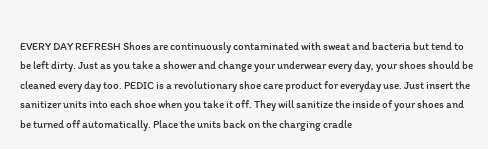EVERY DAY REFRESH Shoes are continuously contaminated with sweat and bacteria but tend to be left dirty. Just as you take a shower and change your underwear every day, your shoes should be cleaned every day too. PEDIC is a revolutionary shoe care product for everyday use. Just insert the sanitizer units into each shoe when you take it off. They will sanitize the inside of your shoes and be turned off automatically. Place the units back on the charging cradle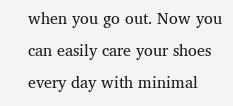when you go out. Now you can easily care your shoes every day with minimal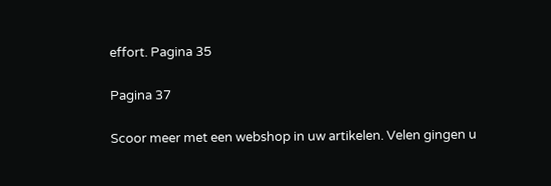effort. Pagina 35

Pagina 37

Scoor meer met een webshop in uw artikelen. Velen gingen u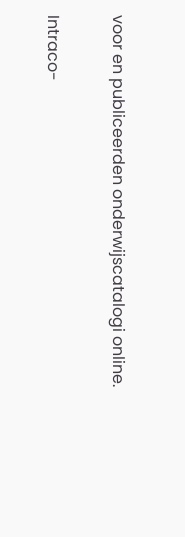voor en publiceerden onderwijscatalogi online.

Intraco-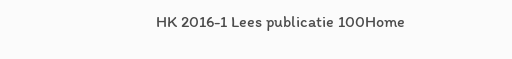HK 2016-1 Lees publicatie 100Home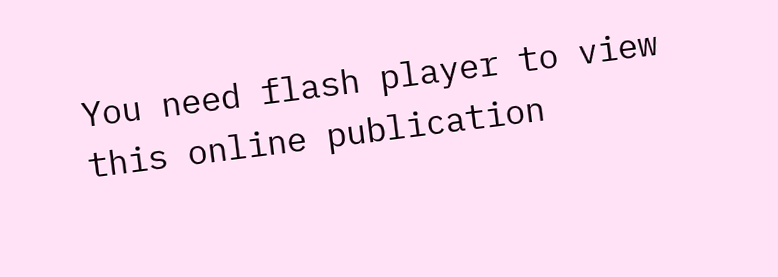You need flash player to view this online publication